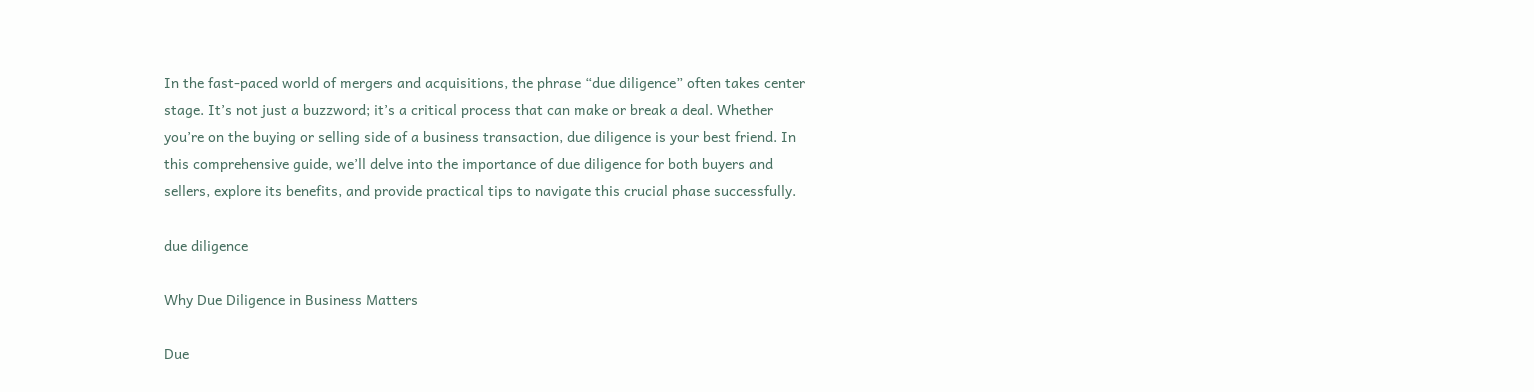In the fast-paced world of mergers and acquisitions, the phrase “due diligence” often takes center stage. It’s not just a buzzword; it’s a critical process that can make or break a deal. Whether you’re on the buying or selling side of a business transaction, due diligence is your best friend. In this comprehensive guide, we’ll delve into the importance of due diligence for both buyers and sellers, explore its benefits, and provide practical tips to navigate this crucial phase successfully.

due diligence

Why Due Diligence in Business Matters

Due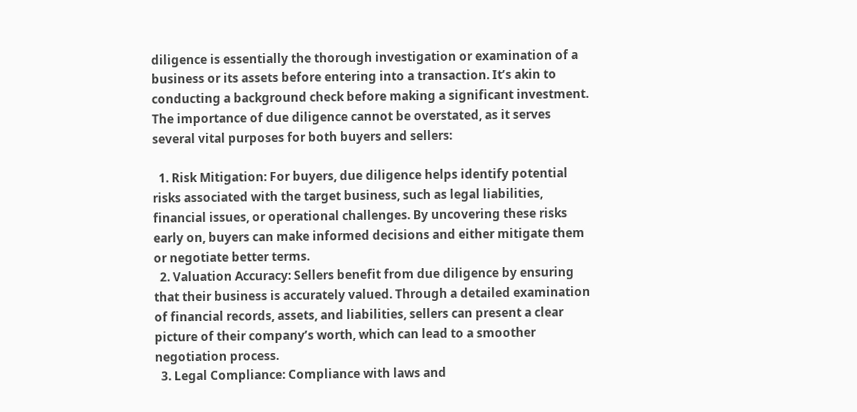diligence is essentially the thorough investigation or examination of a business or its assets before entering into a transaction. It’s akin to conducting a background check before making a significant investment. The importance of due diligence cannot be overstated, as it serves several vital purposes for both buyers and sellers:

  1. Risk Mitigation: For buyers, due diligence helps identify potential risks associated with the target business, such as legal liabilities, financial issues, or operational challenges. By uncovering these risks early on, buyers can make informed decisions and either mitigate them or negotiate better terms.
  2. Valuation Accuracy: Sellers benefit from due diligence by ensuring that their business is accurately valued. Through a detailed examination of financial records, assets, and liabilities, sellers can present a clear picture of their company’s worth, which can lead to a smoother negotiation process.
  3. Legal Compliance: Compliance with laws and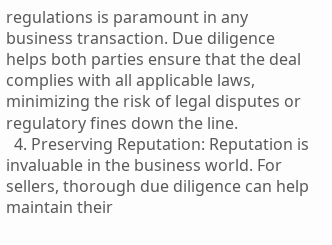regulations is paramount in any business transaction. Due diligence helps both parties ensure that the deal complies with all applicable laws, minimizing the risk of legal disputes or regulatory fines down the line.
  4. Preserving Reputation: Reputation is invaluable in the business world. For sellers, thorough due diligence can help maintain their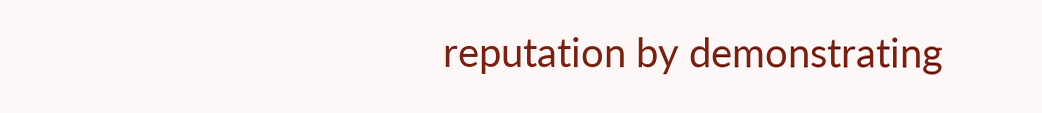reputation by demonstrating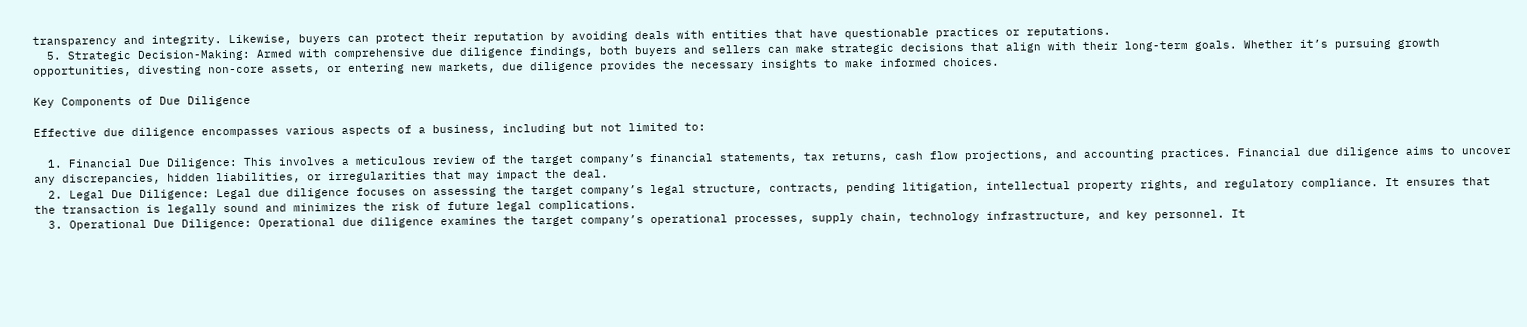transparency and integrity. Likewise, buyers can protect their reputation by avoiding deals with entities that have questionable practices or reputations.
  5. Strategic Decision-Making: Armed with comprehensive due diligence findings, both buyers and sellers can make strategic decisions that align with their long-term goals. Whether it’s pursuing growth opportunities, divesting non-core assets, or entering new markets, due diligence provides the necessary insights to make informed choices.

Key Components of Due Diligence

Effective due diligence encompasses various aspects of a business, including but not limited to:

  1. Financial Due Diligence: This involves a meticulous review of the target company’s financial statements, tax returns, cash flow projections, and accounting practices. Financial due diligence aims to uncover any discrepancies, hidden liabilities, or irregularities that may impact the deal.
  2. Legal Due Diligence: Legal due diligence focuses on assessing the target company’s legal structure, contracts, pending litigation, intellectual property rights, and regulatory compliance. It ensures that the transaction is legally sound and minimizes the risk of future legal complications.
  3. Operational Due Diligence: Operational due diligence examines the target company’s operational processes, supply chain, technology infrastructure, and key personnel. It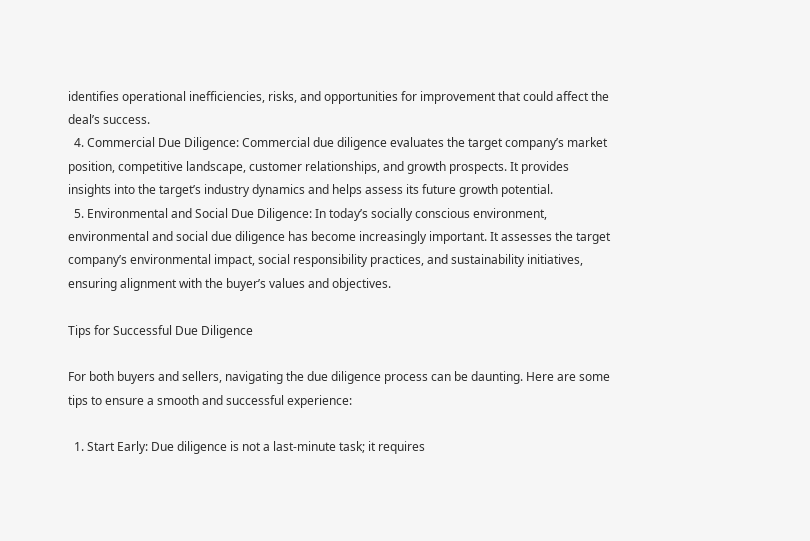identifies operational inefficiencies, risks, and opportunities for improvement that could affect the deal’s success.
  4. Commercial Due Diligence: Commercial due diligence evaluates the target company’s market position, competitive landscape, customer relationships, and growth prospects. It provides insights into the target’s industry dynamics and helps assess its future growth potential.
  5. Environmental and Social Due Diligence: In today’s socially conscious environment, environmental and social due diligence has become increasingly important. It assesses the target company’s environmental impact, social responsibility practices, and sustainability initiatives, ensuring alignment with the buyer’s values and objectives.

Tips for Successful Due Diligence

For both buyers and sellers, navigating the due diligence process can be daunting. Here are some tips to ensure a smooth and successful experience:

  1. Start Early: Due diligence is not a last-minute task; it requires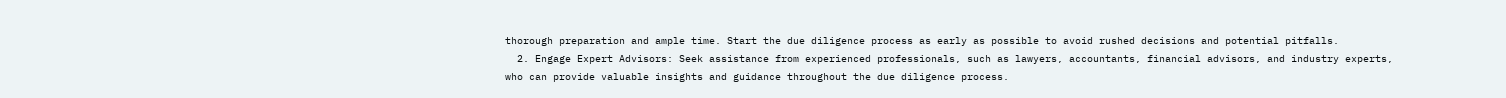thorough preparation and ample time. Start the due diligence process as early as possible to avoid rushed decisions and potential pitfalls.
  2. Engage Expert Advisors: Seek assistance from experienced professionals, such as lawyers, accountants, financial advisors, and industry experts, who can provide valuable insights and guidance throughout the due diligence process.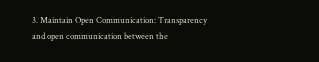3. Maintain Open Communication: Transparency and open communication between the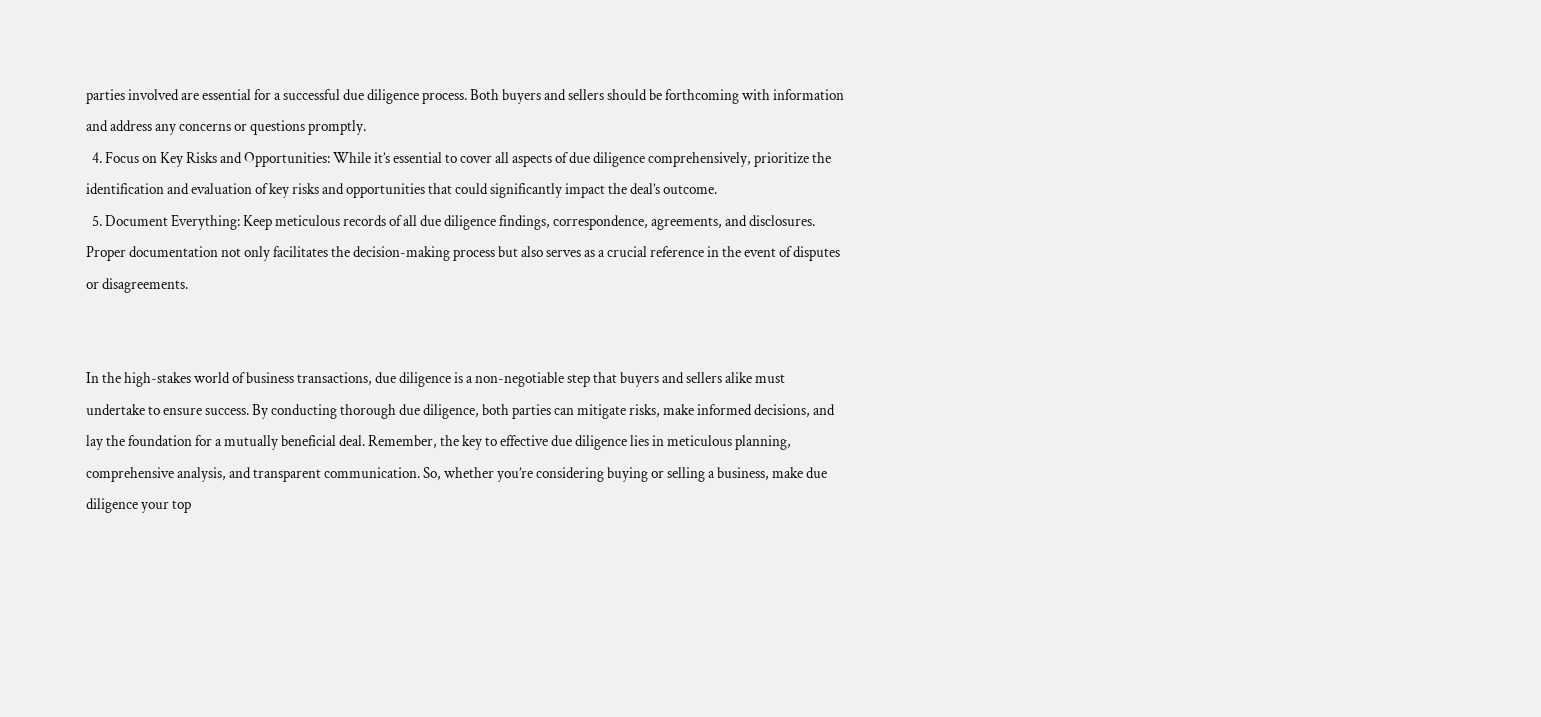parties involved are essential for a successful due diligence process. Both buyers and sellers should be forthcoming with information and address any concerns or questions promptly.
  4. Focus on Key Risks and Opportunities: While it’s essential to cover all aspects of due diligence comprehensively, prioritize the identification and evaluation of key risks and opportunities that could significantly impact the deal’s outcome.
  5. Document Everything: Keep meticulous records of all due diligence findings, correspondence, agreements, and disclosures. Proper documentation not only facilitates the decision-making process but also serves as a crucial reference in the event of disputes or disagreements.


In the high-stakes world of business transactions, due diligence is a non-negotiable step that buyers and sellers alike must undertake to ensure success. By conducting thorough due diligence, both parties can mitigate risks, make informed decisions, and lay the foundation for a mutually beneficial deal. Remember, the key to effective due diligence lies in meticulous planning, comprehensive analysis, and transparent communication. So, whether you’re considering buying or selling a business, make due diligence your top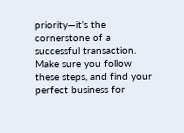priority—it’s the cornerstone of a successful transaction. Make sure you follow these steps, and find your perfect business for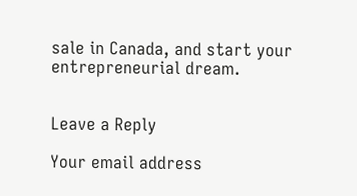sale in Canada, and start your entrepreneurial dream.


Leave a Reply

Your email address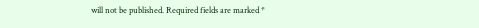will not be published. Required fields are marked *